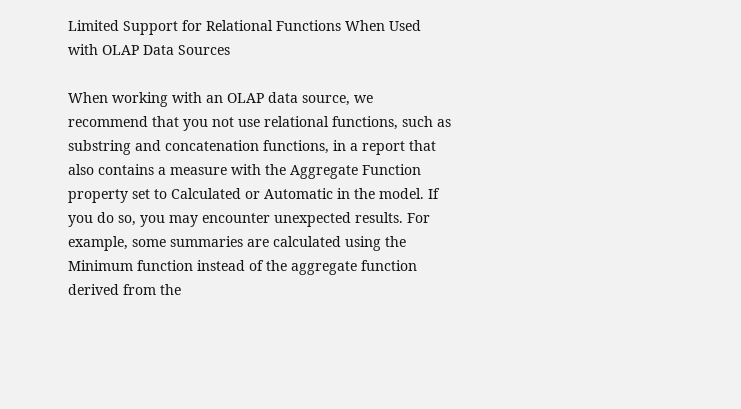Limited Support for Relational Functions When Used with OLAP Data Sources

When working with an OLAP data source, we recommend that you not use relational functions, such as substring and concatenation functions, in a report that also contains a measure with the Aggregate Function property set to Calculated or Automatic in the model. If you do so, you may encounter unexpected results. For example, some summaries are calculated using the Minimum function instead of the aggregate function derived from the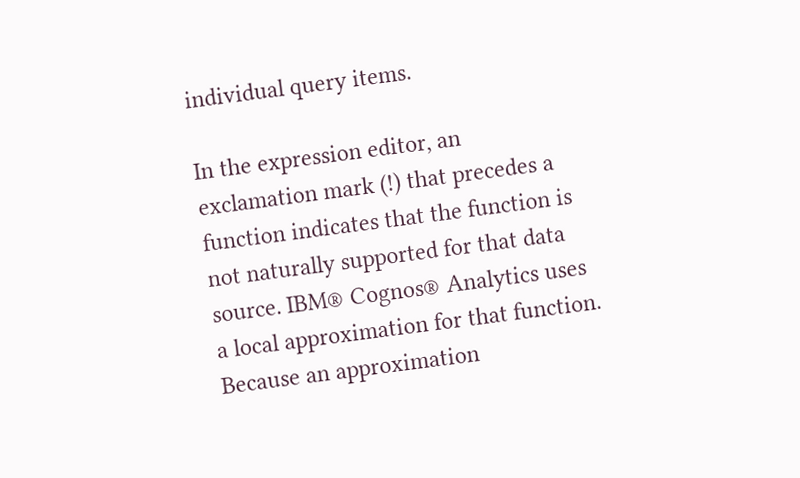individual query items.

In the expression editor, an exclamation mark (!) that precedes a function indicates that the function is not naturally supported for that data source. IBM® Cognos® Analytics uses a local approximation for that function. Because an approximation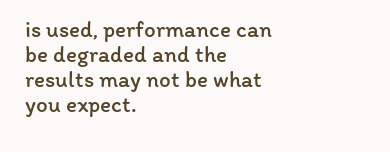is used, performance can be degraded and the results may not be what you expect.